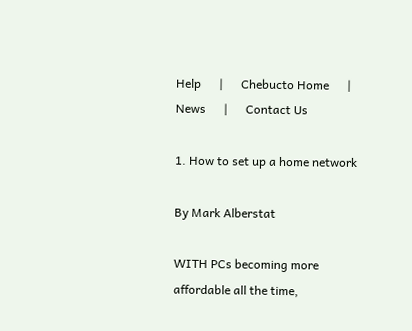Help      |      Chebucto Home      |      News      |      Contact Us

1. How to set up a home network

By Mark Alberstat

WITH PCs becoming more affordable all the time,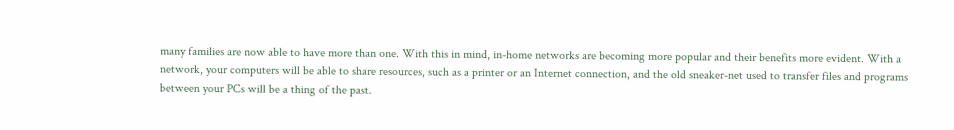many families are now able to have more than one. With this in mind, in-home networks are becoming more popular and their benefits more evident. With a network, your computers will be able to share resources, such as a printer or an Internet connection, and the old sneaker-net used to transfer files and programs between your PCs will be a thing of the past.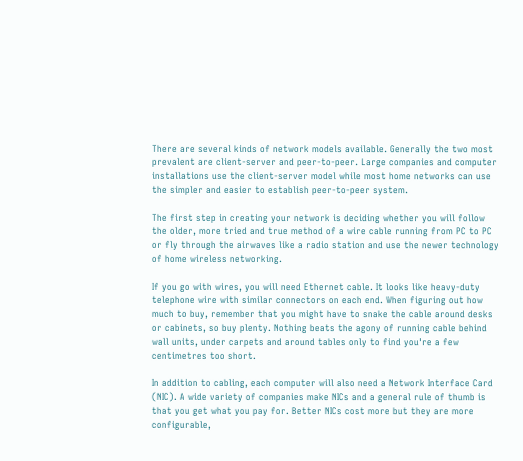There are several kinds of network models available. Generally the two most prevalent are client-server and peer-to-peer. Large companies and computer installations use the client-server model while most home networks can use the simpler and easier to establish peer-to-peer system.

The first step in creating your network is deciding whether you will follow the older, more tried and true method of a wire cable running from PC to PC or fly through the airwaves like a radio station and use the newer technology of home wireless networking.

If you go with wires, you will need Ethernet cable. It looks like heavy-duty telephone wire with similar connectors on each end. When figuring out how much to buy, remember that you might have to snake the cable around desks or cabinets, so buy plenty. Nothing beats the agony of running cable behind wall units, under carpets and around tables only to find you're a few centimetres too short.

In addition to cabling, each computer will also need a Network Interface Card (NIC). A wide variety of companies make NICs and a general rule of thumb is that you get what you pay for. Better NICs cost more but they are more configurable,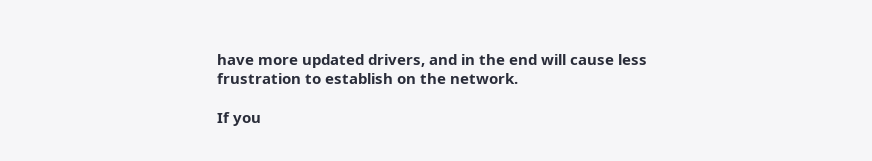have more updated drivers, and in the end will cause less frustration to establish on the network.

If you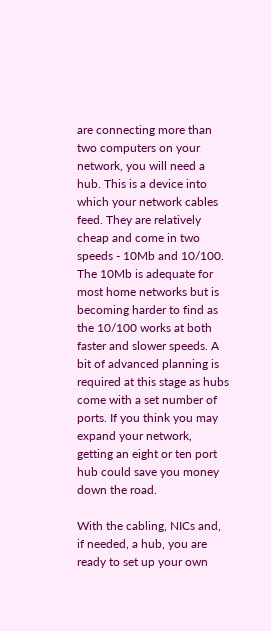are connecting more than two computers on your network, you will need a hub. This is a device into which your network cables feed. They are relatively cheap and come in two speeds - 10Mb and 10/100. The 10Mb is adequate for most home networks but is becoming harder to find as the 10/100 works at both faster and slower speeds. A bit of advanced planning is required at this stage as hubs come with a set number of ports. If you think you may expand your network, getting an eight or ten port hub could save you money down the road.

With the cabling, NICs and, if needed, a hub, you are ready to set up your own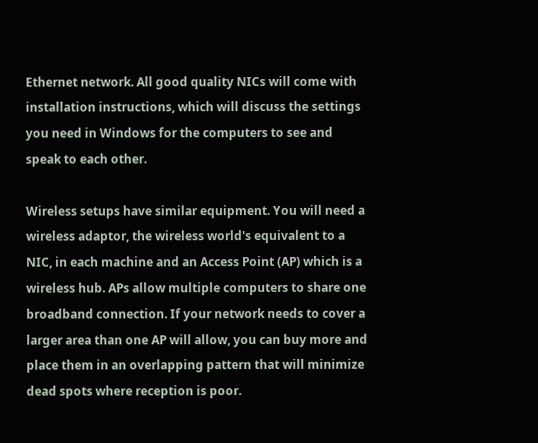Ethernet network. All good quality NICs will come with installation instructions, which will discuss the settings you need in Windows for the computers to see and speak to each other.

Wireless setups have similar equipment. You will need a wireless adaptor, the wireless world's equivalent to a NIC, in each machine and an Access Point (AP) which is a wireless hub. APs allow multiple computers to share one broadband connection. If your network needs to cover a larger area than one AP will allow, you can buy more and place them in an overlapping pattern that will minimize dead spots where reception is poor.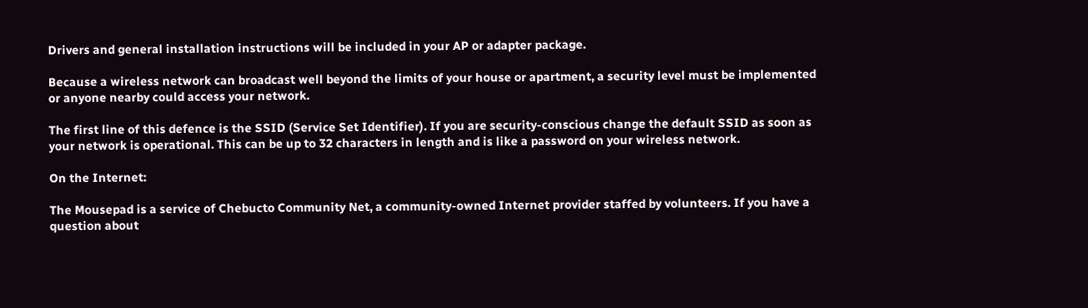Drivers and general installation instructions will be included in your AP or adapter package.

Because a wireless network can broadcast well beyond the limits of your house or apartment, a security level must be implemented or anyone nearby could access your network.

The first line of this defence is the SSID (Service Set Identifier). If you are security-conscious change the default SSID as soon as your network is operational. This can be up to 32 characters in length and is like a password on your wireless network.

On the Internet:

The Mousepad is a service of Chebucto Community Net, a community-owned Internet provider staffed by volunteers. If you have a question about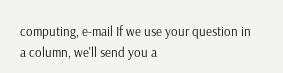computing, e-mail If we use your question in a column, we'll send you a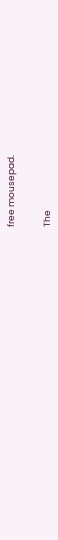free mousepad.


The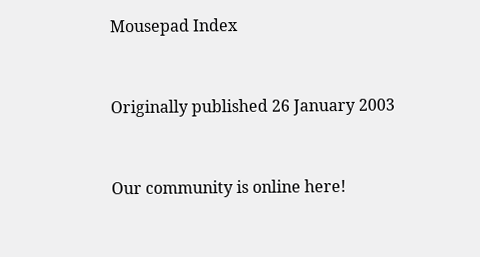Mousepad Index


Originally published 26 January 2003


Our community is online here!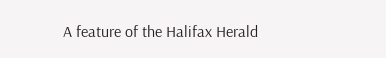A feature of the Halifax Herald